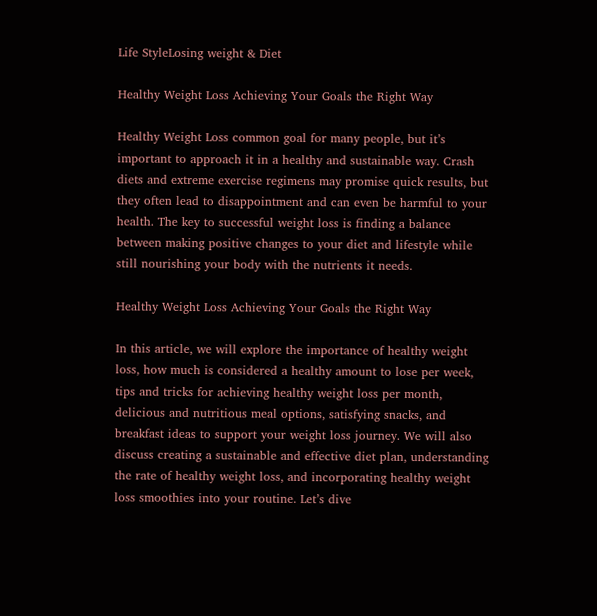Life StyleLosing weight & Diet

Healthy Weight Loss Achieving Your Goals the Right Way

Healthy Weight Loss common goal for many people, but it’s important to approach it in a healthy and sustainable way. Crash diets and extreme exercise regimens may promise quick results, but they often lead to disappointment and can even be harmful to your health. The key to successful weight loss is finding a balance between making positive changes to your diet and lifestyle while still nourishing your body with the nutrients it needs.

Healthy Weight Loss Achieving Your Goals the Right Way

In this article, we will explore the importance of healthy weight loss, how much is considered a healthy amount to lose per week, tips and tricks for achieving healthy weight loss per month, delicious and nutritious meal options, satisfying snacks, and breakfast ideas to support your weight loss journey. We will also discuss creating a sustainable and effective diet plan, understanding the rate of healthy weight loss, and incorporating healthy weight loss smoothies into your routine. Let’s dive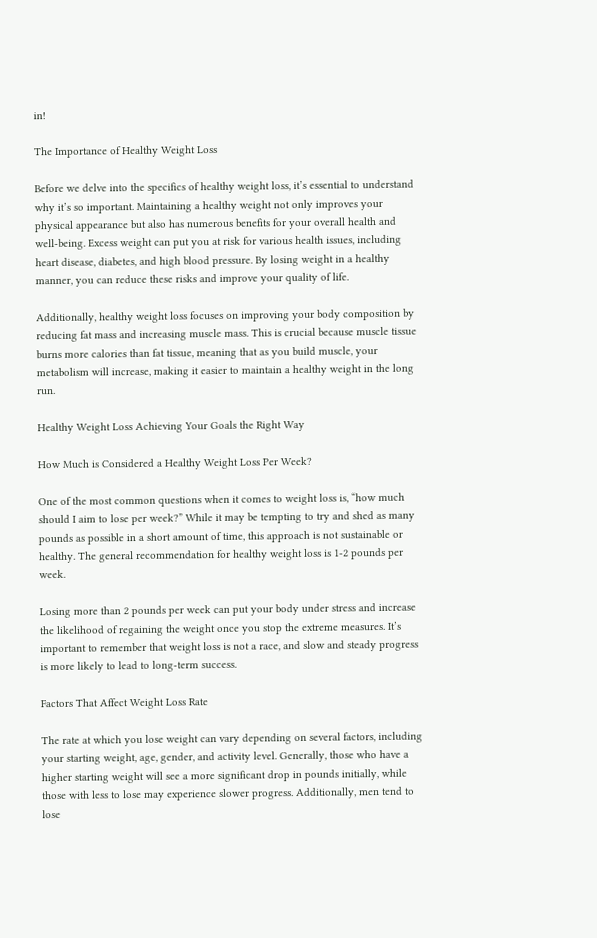in!

The Importance of Healthy Weight Loss

Before we delve into the specifics of healthy weight loss, it’s essential to understand why it’s so important. Maintaining a healthy weight not only improves your physical appearance but also has numerous benefits for your overall health and well-being. Excess weight can put you at risk for various health issues, including heart disease, diabetes, and high blood pressure. By losing weight in a healthy manner, you can reduce these risks and improve your quality of life.

Additionally, healthy weight loss focuses on improving your body composition by reducing fat mass and increasing muscle mass. This is crucial because muscle tissue burns more calories than fat tissue, meaning that as you build muscle, your metabolism will increase, making it easier to maintain a healthy weight in the long run.

Healthy Weight Loss Achieving Your Goals the Right Way

How Much is Considered a Healthy Weight Loss Per Week?

One of the most common questions when it comes to weight loss is, “how much should I aim to lose per week?” While it may be tempting to try and shed as many pounds as possible in a short amount of time, this approach is not sustainable or healthy. The general recommendation for healthy weight loss is 1-2 pounds per week.

Losing more than 2 pounds per week can put your body under stress and increase the likelihood of regaining the weight once you stop the extreme measures. It’s important to remember that weight loss is not a race, and slow and steady progress is more likely to lead to long-term success.

Factors That Affect Weight Loss Rate

The rate at which you lose weight can vary depending on several factors, including your starting weight, age, gender, and activity level. Generally, those who have a higher starting weight will see a more significant drop in pounds initially, while those with less to lose may experience slower progress. Additionally, men tend to lose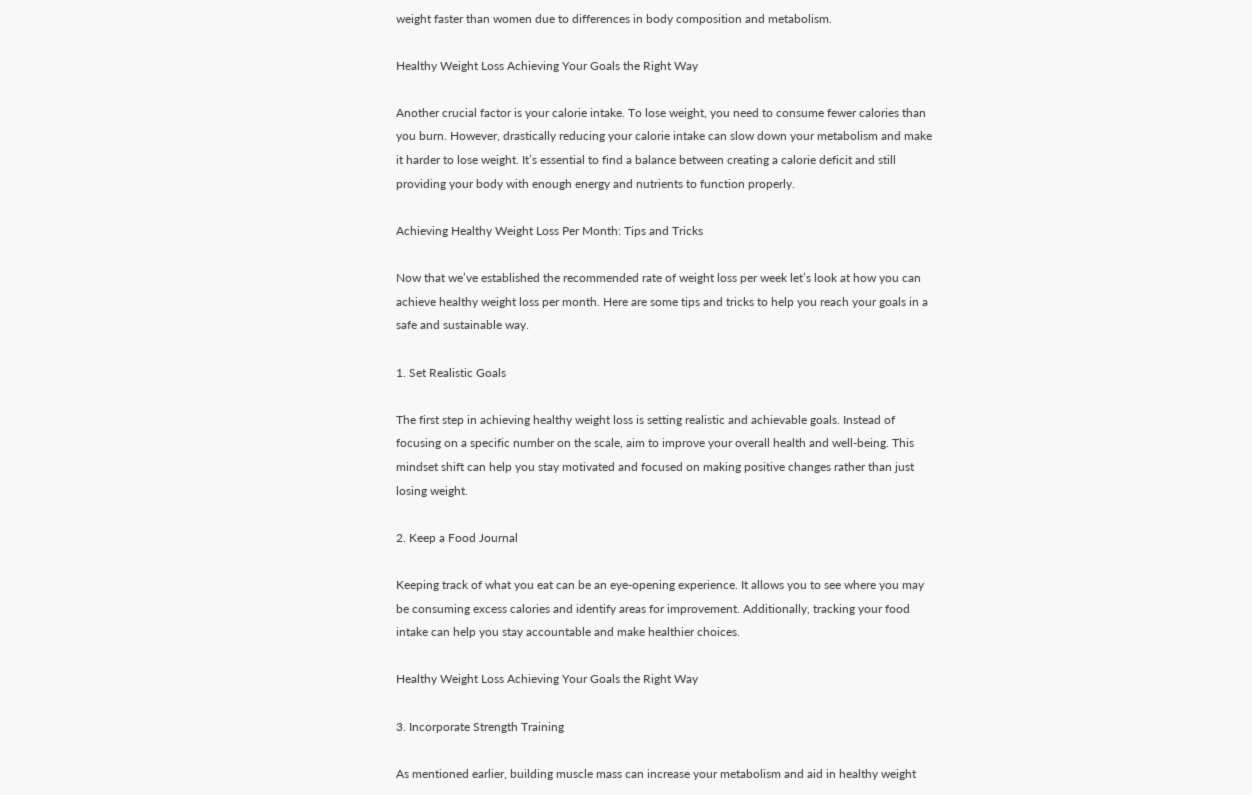weight faster than women due to differences in body composition and metabolism.

Healthy Weight Loss Achieving Your Goals the Right Way

Another crucial factor is your calorie intake. To lose weight, you need to consume fewer calories than you burn. However, drastically reducing your calorie intake can slow down your metabolism and make it harder to lose weight. It’s essential to find a balance between creating a calorie deficit and still providing your body with enough energy and nutrients to function properly.

Achieving Healthy Weight Loss Per Month: Tips and Tricks

Now that we’ve established the recommended rate of weight loss per week let’s look at how you can achieve healthy weight loss per month. Here are some tips and tricks to help you reach your goals in a safe and sustainable way.

1. Set Realistic Goals

The first step in achieving healthy weight loss is setting realistic and achievable goals. Instead of focusing on a specific number on the scale, aim to improve your overall health and well-being. This mindset shift can help you stay motivated and focused on making positive changes rather than just losing weight.

2. Keep a Food Journal

Keeping track of what you eat can be an eye-opening experience. It allows you to see where you may be consuming excess calories and identify areas for improvement. Additionally, tracking your food intake can help you stay accountable and make healthier choices.

Healthy Weight Loss Achieving Your Goals the Right Way

3. Incorporate Strength Training

As mentioned earlier, building muscle mass can increase your metabolism and aid in healthy weight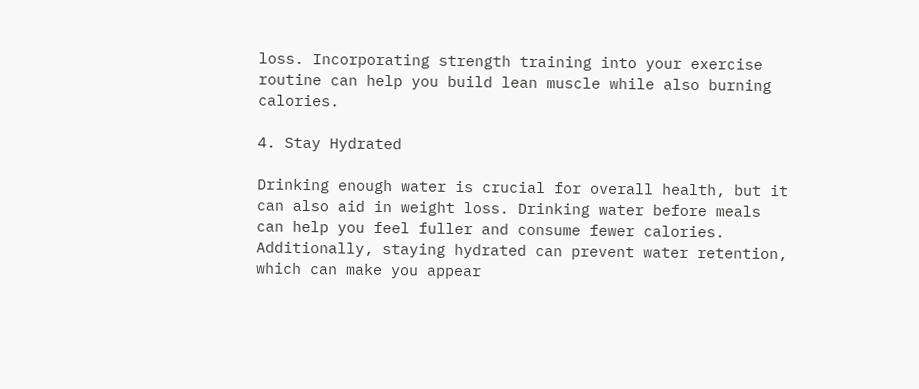loss. Incorporating strength training into your exercise routine can help you build lean muscle while also burning calories.

4. Stay Hydrated

Drinking enough water is crucial for overall health, but it can also aid in weight loss. Drinking water before meals can help you feel fuller and consume fewer calories. Additionally, staying hydrated can prevent water retention, which can make you appear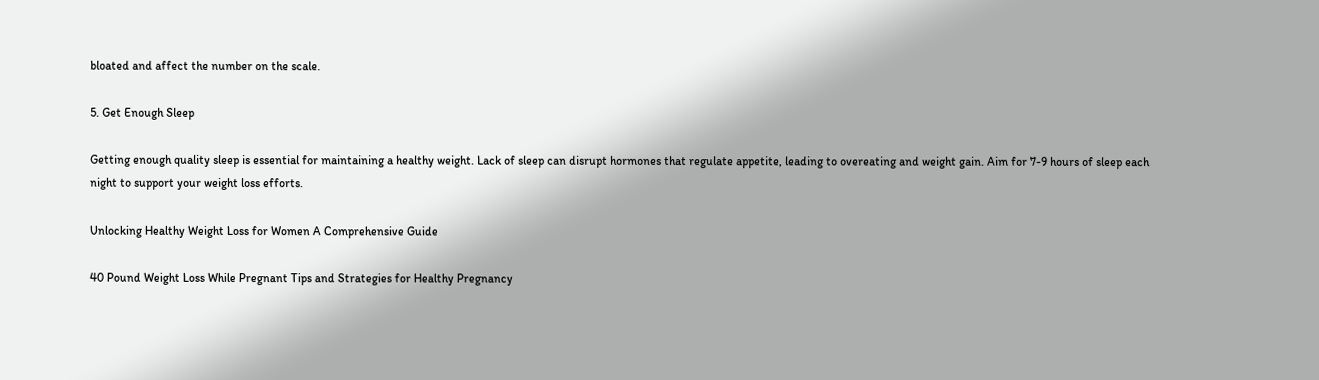bloated and affect the number on the scale.

5. Get Enough Sleep

Getting enough quality sleep is essential for maintaining a healthy weight. Lack of sleep can disrupt hormones that regulate appetite, leading to overeating and weight gain. Aim for 7-9 hours of sleep each night to support your weight loss efforts.

Unlocking Healthy Weight Loss for Women A Comprehensive Guide

40 Pound Weight Loss While Pregnant Tips and Strategies for Healthy Pregnancy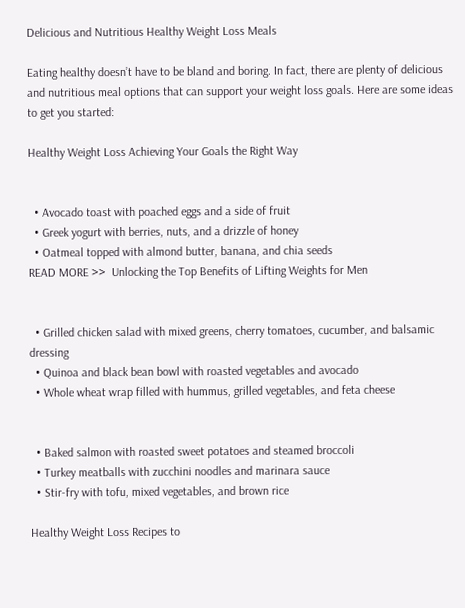Delicious and Nutritious Healthy Weight Loss Meals

Eating healthy doesn’t have to be bland and boring. In fact, there are plenty of delicious and nutritious meal options that can support your weight loss goals. Here are some ideas to get you started:

Healthy Weight Loss Achieving Your Goals the Right Way


  • Avocado toast with poached eggs and a side of fruit
  • Greek yogurt with berries, nuts, and a drizzle of honey
  • Oatmeal topped with almond butter, banana, and chia seeds
READ MORE >>  Unlocking the Top Benefits of Lifting Weights for Men


  • Grilled chicken salad with mixed greens, cherry tomatoes, cucumber, and balsamic dressing
  • Quinoa and black bean bowl with roasted vegetables and avocado
  • Whole wheat wrap filled with hummus, grilled vegetables, and feta cheese


  • Baked salmon with roasted sweet potatoes and steamed broccoli
  • Turkey meatballs with zucchini noodles and marinara sauce
  • Stir-fry with tofu, mixed vegetables, and brown rice

Healthy Weight Loss Recipes to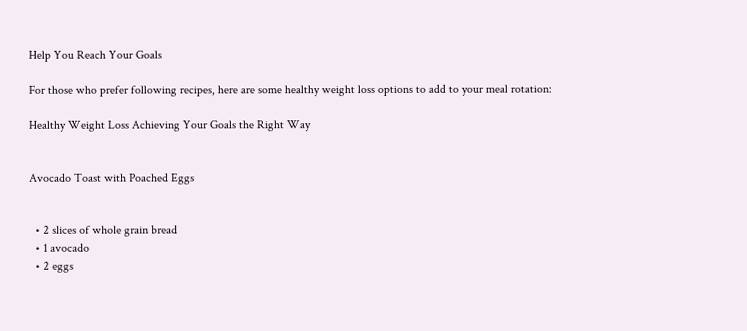Help You Reach Your Goals

For those who prefer following recipes, here are some healthy weight loss options to add to your meal rotation:

Healthy Weight Loss Achieving Your Goals the Right Way


Avocado Toast with Poached Eggs


  • 2 slices of whole grain bread
  • 1 avocado
  • 2 eggs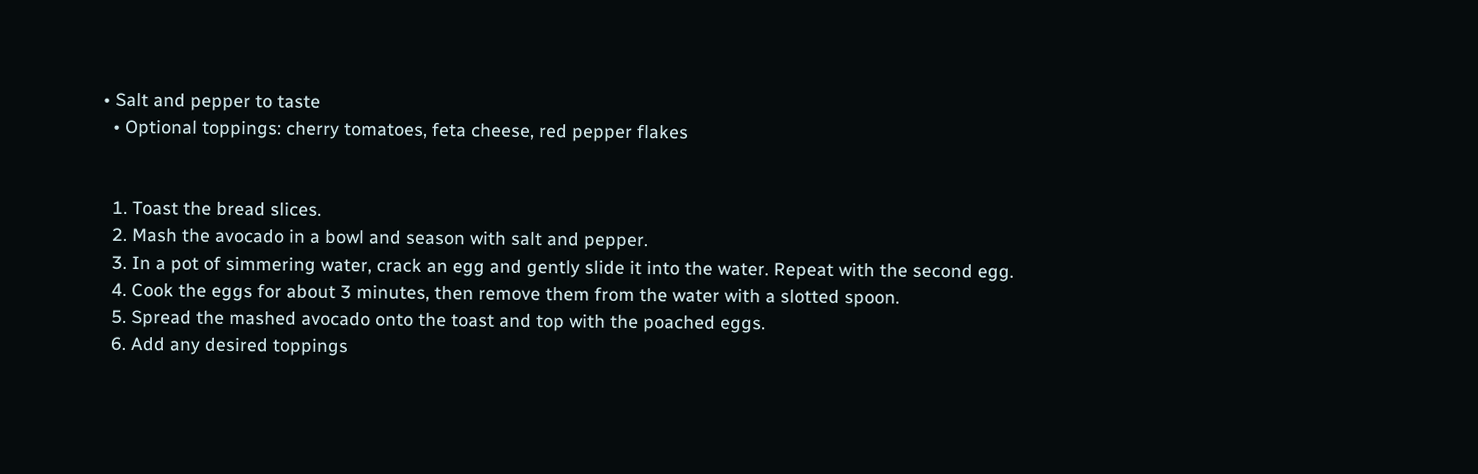• Salt and pepper to taste
  • Optional toppings: cherry tomatoes, feta cheese, red pepper flakes


  1. Toast the bread slices.
  2. Mash the avocado in a bowl and season with salt and pepper.
  3. In a pot of simmering water, crack an egg and gently slide it into the water. Repeat with the second egg.
  4. Cook the eggs for about 3 minutes, then remove them from the water with a slotted spoon.
  5. Spread the mashed avocado onto the toast and top with the poached eggs.
  6. Add any desired toppings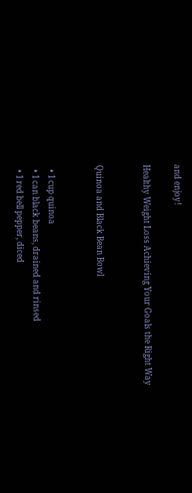and enjoy!

Healthy Weight Loss Achieving Your Goals the Right Way


Quinoa and Black Bean Bowl


  • 1 cup quinoa
  • 1 can black beans, drained and rinsed
  • 1 red bell pepper, diced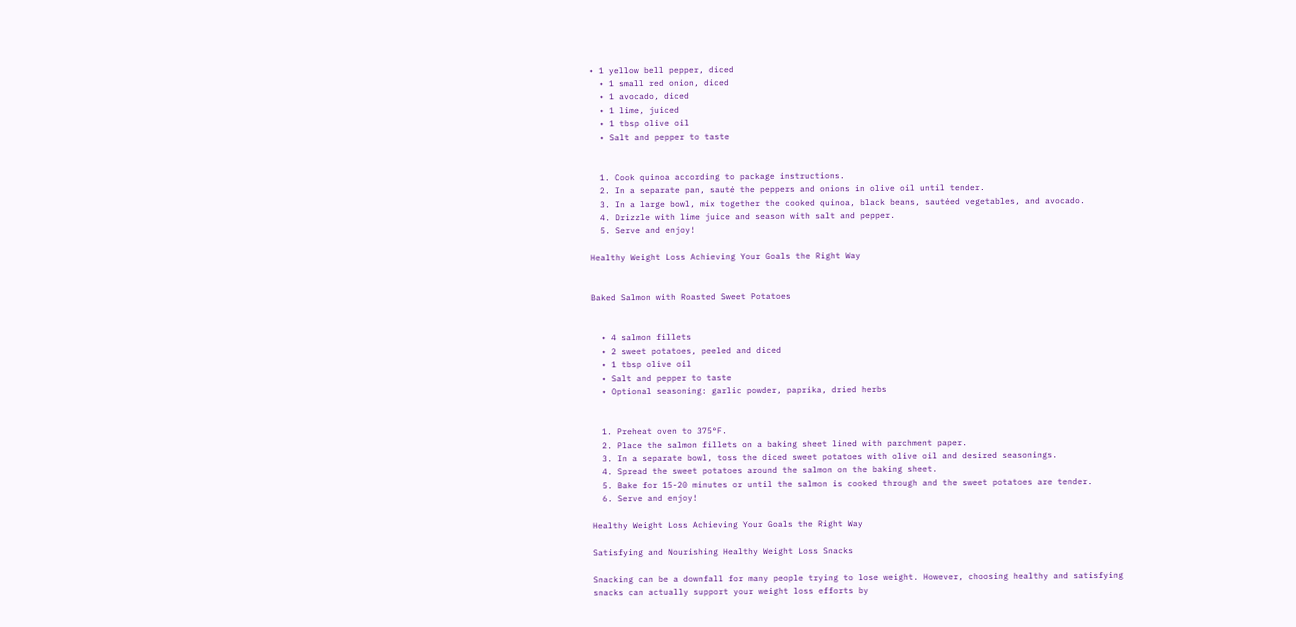• 1 yellow bell pepper, diced
  • 1 small red onion, diced
  • 1 avocado, diced
  • 1 lime, juiced
  • 1 tbsp olive oil
  • Salt and pepper to taste


  1. Cook quinoa according to package instructions.
  2. In a separate pan, sauté the peppers and onions in olive oil until tender.
  3. In a large bowl, mix together the cooked quinoa, black beans, sautéed vegetables, and avocado.
  4. Drizzle with lime juice and season with salt and pepper.
  5. Serve and enjoy!

Healthy Weight Loss Achieving Your Goals the Right Way


Baked Salmon with Roasted Sweet Potatoes


  • 4 salmon fillets
  • 2 sweet potatoes, peeled and diced
  • 1 tbsp olive oil
  • Salt and pepper to taste
  • Optional seasoning: garlic powder, paprika, dried herbs


  1. Preheat oven to 375°F.
  2. Place the salmon fillets on a baking sheet lined with parchment paper.
  3. In a separate bowl, toss the diced sweet potatoes with olive oil and desired seasonings.
  4. Spread the sweet potatoes around the salmon on the baking sheet.
  5. Bake for 15-20 minutes or until the salmon is cooked through and the sweet potatoes are tender.
  6. Serve and enjoy!

Healthy Weight Loss Achieving Your Goals the Right Way

Satisfying and Nourishing Healthy Weight Loss Snacks

Snacking can be a downfall for many people trying to lose weight. However, choosing healthy and satisfying snacks can actually support your weight loss efforts by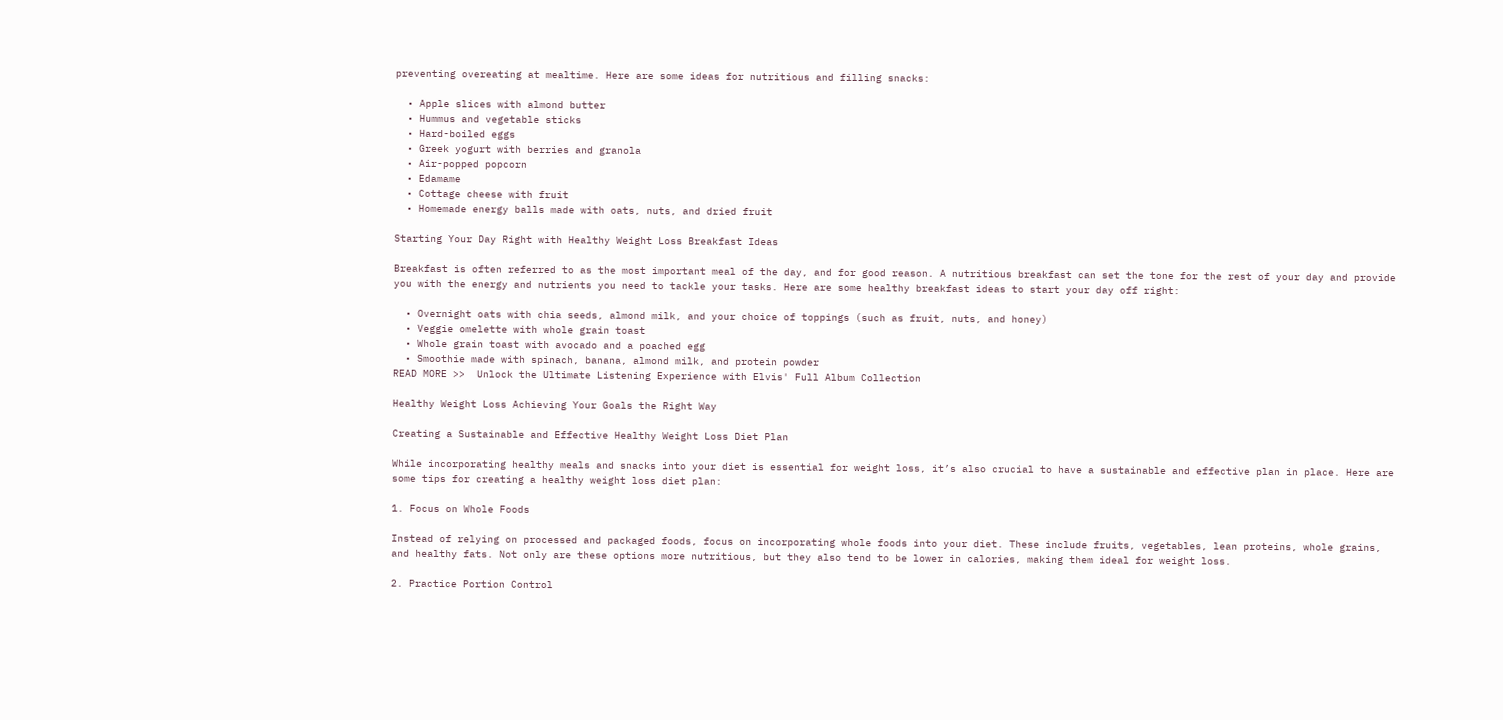preventing overeating at mealtime. Here are some ideas for nutritious and filling snacks:

  • Apple slices with almond butter
  • Hummus and vegetable sticks
  • Hard-boiled eggs
  • Greek yogurt with berries and granola
  • Air-popped popcorn
  • Edamame
  • Cottage cheese with fruit
  • Homemade energy balls made with oats, nuts, and dried fruit

Starting Your Day Right with Healthy Weight Loss Breakfast Ideas

Breakfast is often referred to as the most important meal of the day, and for good reason. A nutritious breakfast can set the tone for the rest of your day and provide you with the energy and nutrients you need to tackle your tasks. Here are some healthy breakfast ideas to start your day off right:

  • Overnight oats with chia seeds, almond milk, and your choice of toppings (such as fruit, nuts, and honey)
  • Veggie omelette with whole grain toast
  • Whole grain toast with avocado and a poached egg
  • Smoothie made with spinach, banana, almond milk, and protein powder
READ MORE >>  Unlock the Ultimate Listening Experience with Elvis' Full Album Collection

Healthy Weight Loss Achieving Your Goals the Right Way

Creating a Sustainable and Effective Healthy Weight Loss Diet Plan

While incorporating healthy meals and snacks into your diet is essential for weight loss, it’s also crucial to have a sustainable and effective plan in place. Here are some tips for creating a healthy weight loss diet plan:

1. Focus on Whole Foods

Instead of relying on processed and packaged foods, focus on incorporating whole foods into your diet. These include fruits, vegetables, lean proteins, whole grains, and healthy fats. Not only are these options more nutritious, but they also tend to be lower in calories, making them ideal for weight loss.

2. Practice Portion Control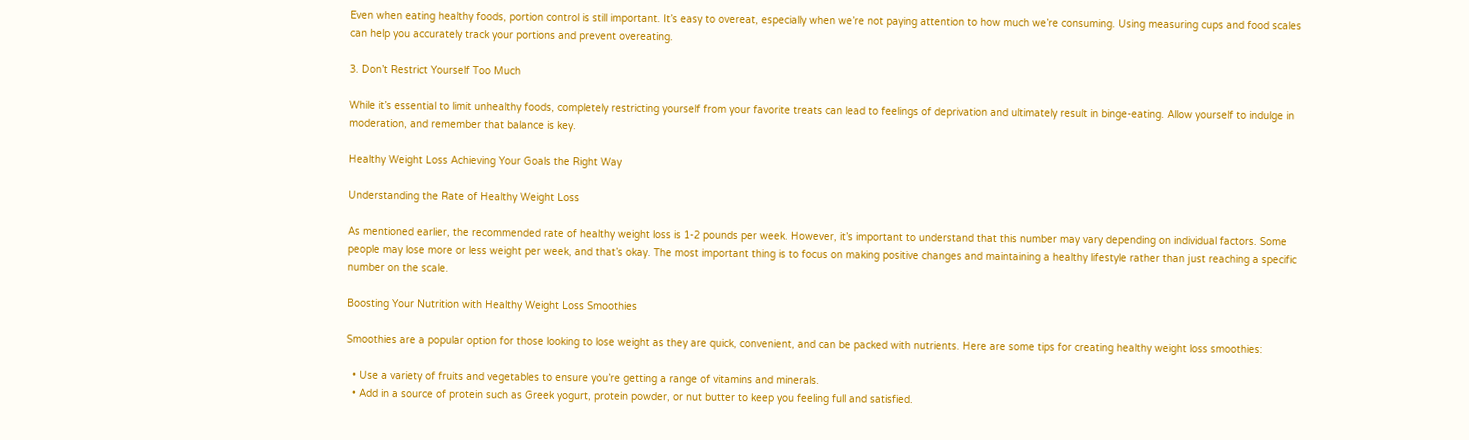Even when eating healthy foods, portion control is still important. It’s easy to overeat, especially when we’re not paying attention to how much we’re consuming. Using measuring cups and food scales can help you accurately track your portions and prevent overeating.

3. Don’t Restrict Yourself Too Much

While it’s essential to limit unhealthy foods, completely restricting yourself from your favorite treats can lead to feelings of deprivation and ultimately result in binge-eating. Allow yourself to indulge in moderation, and remember that balance is key.

Healthy Weight Loss Achieving Your Goals the Right Way

Understanding the Rate of Healthy Weight Loss

As mentioned earlier, the recommended rate of healthy weight loss is 1-2 pounds per week. However, it’s important to understand that this number may vary depending on individual factors. Some people may lose more or less weight per week, and that’s okay. The most important thing is to focus on making positive changes and maintaining a healthy lifestyle rather than just reaching a specific number on the scale.

Boosting Your Nutrition with Healthy Weight Loss Smoothies

Smoothies are a popular option for those looking to lose weight as they are quick, convenient, and can be packed with nutrients. Here are some tips for creating healthy weight loss smoothies:

  • Use a variety of fruits and vegetables to ensure you’re getting a range of vitamins and minerals.
  • Add in a source of protein such as Greek yogurt, protein powder, or nut butter to keep you feeling full and satisfied.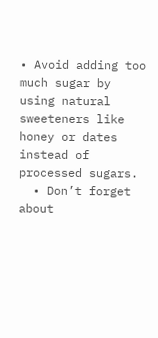• Avoid adding too much sugar by using natural sweeteners like honey or dates instead of processed sugars.
  • Don’t forget about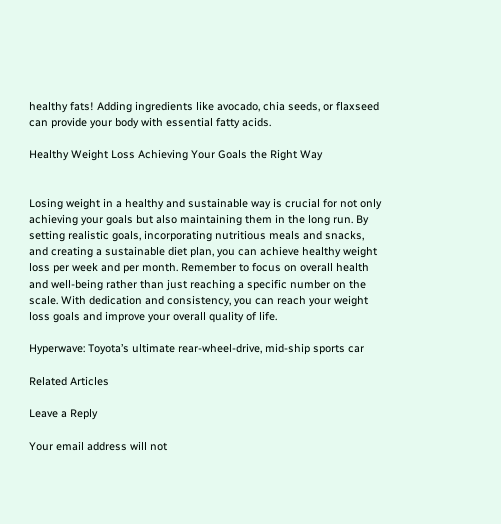healthy fats! Adding ingredients like avocado, chia seeds, or flaxseed can provide your body with essential fatty acids.

Healthy Weight Loss Achieving Your Goals the Right Way


Losing weight in a healthy and sustainable way is crucial for not only achieving your goals but also maintaining them in the long run. By setting realistic goals, incorporating nutritious meals and snacks, and creating a sustainable diet plan, you can achieve healthy weight loss per week and per month. Remember to focus on overall health and well-being rather than just reaching a specific number on the scale. With dedication and consistency, you can reach your weight loss goals and improve your overall quality of life.

Hyperwave: Toyota’s ultimate rear-wheel-drive, mid-ship sports car

Related Articles

Leave a Reply

Your email address will not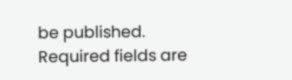be published. Required fields are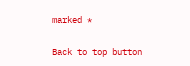marked *

Back to top button